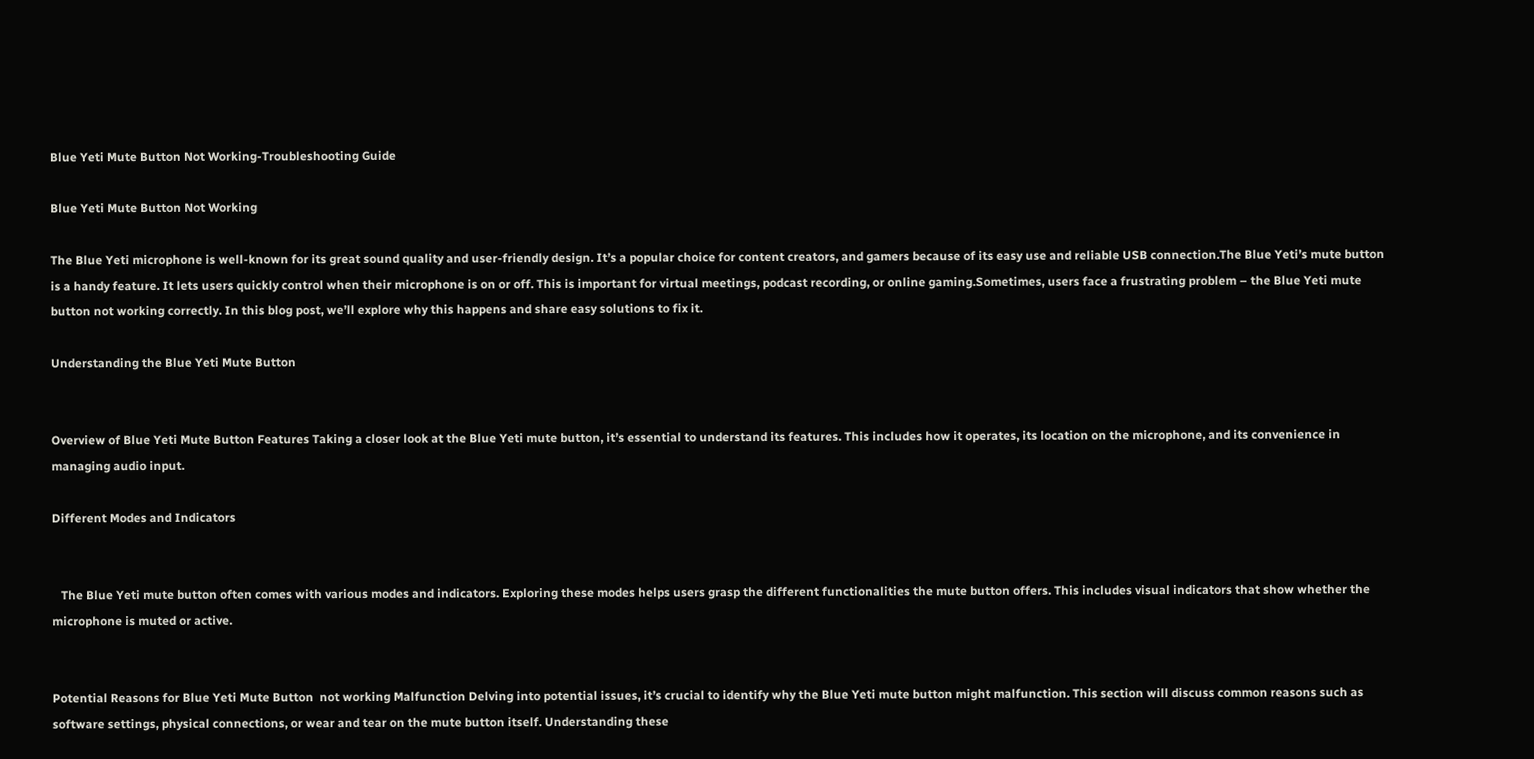Blue Yeti Mute Button Not Working-Troubleshooting Guide

Blue Yeti Mute Button Not Working

The Blue Yeti microphone is well-known for its great sound quality and user-friendly design. It’s a popular choice for content creators, and gamers because of its easy use and reliable USB connection.The Blue Yeti’s mute button is a handy feature. It lets users quickly control when their microphone is on or off. This is important for virtual meetings, podcast recording, or online gaming.Sometimes, users face a frustrating problem – the Blue Yeti mute button not working correctly. In this blog post, we’ll explore why this happens and share easy solutions to fix it.

Understanding the Blue Yeti Mute Button


Overview of Blue Yeti Mute Button Features Taking a closer look at the Blue Yeti mute button, it’s essential to understand its features. This includes how it operates, its location on the microphone, and its convenience in managing audio input.

Different Modes and Indicators


   The Blue Yeti mute button often comes with various modes and indicators. Exploring these modes helps users grasp the different functionalities the mute button offers. This includes visual indicators that show whether the microphone is muted or active.


Potential Reasons for Blue Yeti Mute Button  not working Malfunction Delving into potential issues, it’s crucial to identify why the Blue Yeti mute button might malfunction. This section will discuss common reasons such as software settings, physical connections, or wear and tear on the mute button itself. Understanding these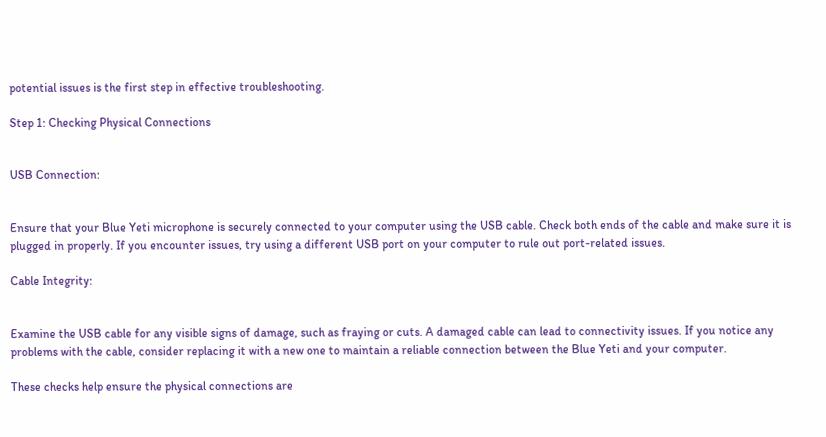potential issues is the first step in effective troubleshooting.

Step 1: Checking Physical Connections


USB Connection:


Ensure that your Blue Yeti microphone is securely connected to your computer using the USB cable. Check both ends of the cable and make sure it is plugged in properly. If you encounter issues, try using a different USB port on your computer to rule out port-related issues.

Cable Integrity:


Examine the USB cable for any visible signs of damage, such as fraying or cuts. A damaged cable can lead to connectivity issues. If you notice any problems with the cable, consider replacing it with a new one to maintain a reliable connection between the Blue Yeti and your computer.

These checks help ensure the physical connections are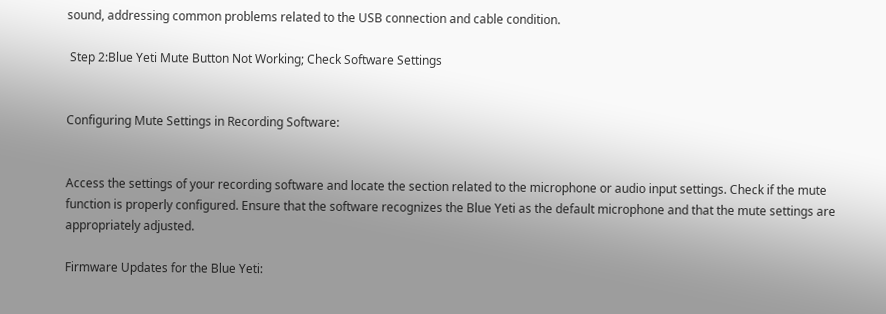sound, addressing common problems related to the USB connection and cable condition.

 Step 2:Blue Yeti Mute Button Not Working; Check Software Settings


Configuring Mute Settings in Recording Software:


Access the settings of your recording software and locate the section related to the microphone or audio input settings. Check if the mute function is properly configured. Ensure that the software recognizes the Blue Yeti as the default microphone and that the mute settings are appropriately adjusted.

Firmware Updates for the Blue Yeti: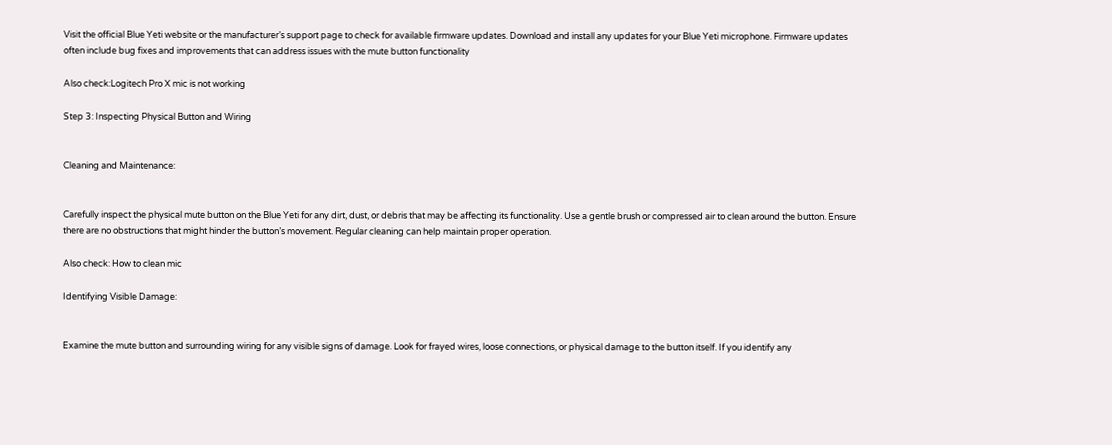Visit the official Blue Yeti website or the manufacturer’s support page to check for available firmware updates. Download and install any updates for your Blue Yeti microphone. Firmware updates often include bug fixes and improvements that can address issues with the mute button functionality

Also check:Logitech Pro X mic is not working

Step 3: Inspecting Physical Button and Wiring


Cleaning and Maintenance:


Carefully inspect the physical mute button on the Blue Yeti for any dirt, dust, or debris that may be affecting its functionality. Use a gentle brush or compressed air to clean around the button. Ensure there are no obstructions that might hinder the button’s movement. Regular cleaning can help maintain proper operation.

Also check: How to clean mic

Identifying Visible Damage:


Examine the mute button and surrounding wiring for any visible signs of damage. Look for frayed wires, loose connections, or physical damage to the button itself. If you identify any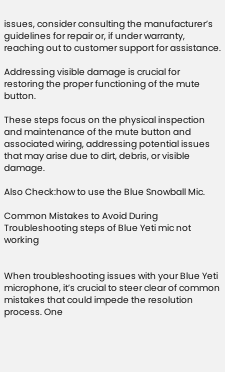issues, consider consulting the manufacturer’s guidelines for repair or, if under warranty, reaching out to customer support for assistance.

Addressing visible damage is crucial for restoring the proper functioning of the mute button.

These steps focus on the physical inspection and maintenance of the mute button and associated wiring, addressing potential issues that may arise due to dirt, debris, or visible damage.

Also Check:how to use the Blue Snowball Mic.

Common Mistakes to Avoid During Troubleshooting steps of Blue Yeti mic not working


When troubleshooting issues with your Blue Yeti microphone, it’s crucial to steer clear of common mistakes that could impede the resolution process. One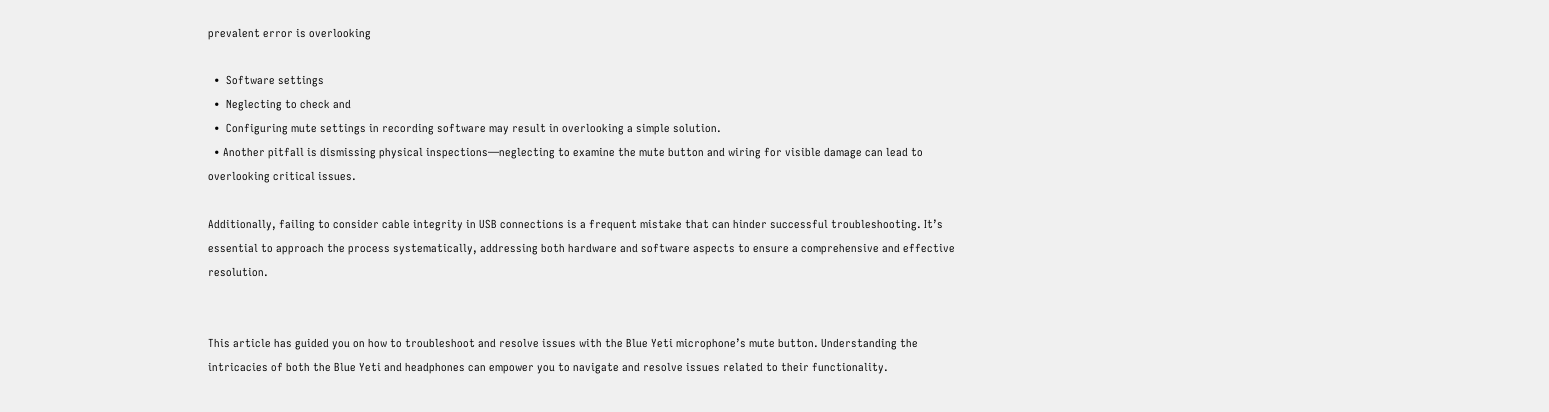prevalent error is overlooking

  •  Software settings
  •  Neglecting to check and
  •  Configuring mute settings in recording software may result in overlooking a simple solution.
  • Another pitfall is dismissing physical inspections—neglecting to examine the mute button and wiring for visible damage can lead to overlooking critical issues.

Additionally, failing to consider cable integrity in USB connections is a frequent mistake that can hinder successful troubleshooting. It’s essential to approach the process systematically, addressing both hardware and software aspects to ensure a comprehensive and effective resolution.


This article has guided you on how to troubleshoot and resolve issues with the Blue Yeti microphone’s mute button. Understanding the intricacies of both the Blue Yeti and headphones can empower you to navigate and resolve issues related to their functionality.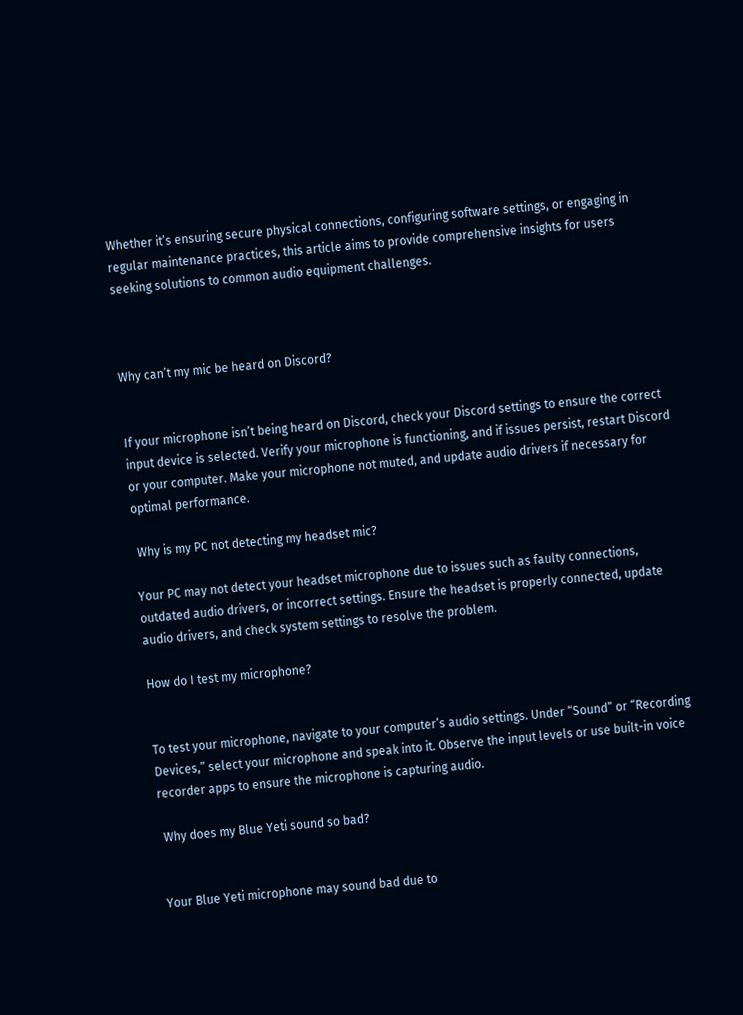Whether it’s ensuring secure physical connections, configuring software settings, or engaging in regular maintenance practices, this article aims to provide comprehensive insights for users seeking solutions to common audio equipment challenges.



Why can’t my mic be heard on Discord?


If your microphone isn’t being heard on Discord, check your Discord settings to ensure the correct input device is selected. Verify your microphone is functioning, and if issues persist, restart Discord or your computer. Make your microphone not muted, and update audio drivers if necessary for optimal performance.

 Why is my PC not detecting my headset mic?

Your PC may not detect your headset microphone due to issues such as faulty connections, outdated audio drivers, or incorrect settings. Ensure the headset is properly connected, update audio drivers, and check system settings to resolve the problem.

How do I test my microphone?


To test your microphone, navigate to your computer’s audio settings. Under “Sound” or “Recording Devices,” select your microphone and speak into it. Observe the input levels or use built-in voice recorder apps to ensure the microphone is capturing audio.

 Why does my Blue Yeti sound so bad?


Your Blue Yeti microphone may sound bad due to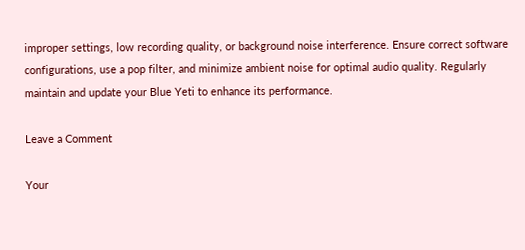improper settings, low recording quality, or background noise interference. Ensure correct software configurations, use a pop filter, and minimize ambient noise for optimal audio quality. Regularly maintain and update your Blue Yeti to enhance its performance.

Leave a Comment

Your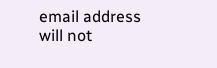email address will not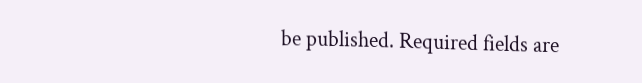be published. Required fields are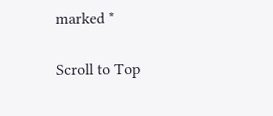marked *

Scroll to Top